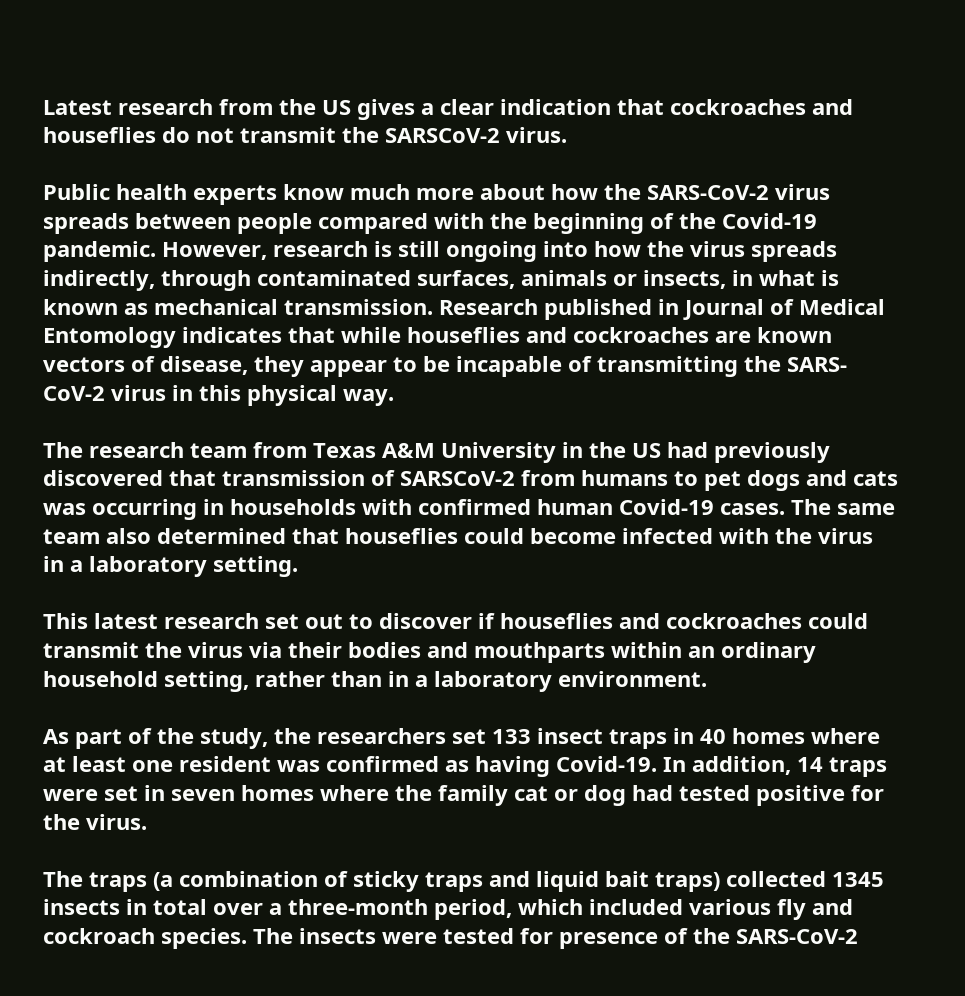Latest research from the US gives a clear indication that cockroaches and houseflies do not transmit the SARSCoV-2 virus.

Public health experts know much more about how the SARS-CoV-2 virus spreads between people compared with the beginning of the Covid-19 pandemic. However, research is still ongoing into how the virus spreads indirectly, through contaminated surfaces, animals or insects, in what is known as mechanical transmission. Research published in Journal of Medical Entomology indicates that while houseflies and cockroaches are known vectors of disease, they appear to be incapable of transmitting the SARS-CoV-2 virus in this physical way.

The research team from Texas A&M University in the US had previously discovered that transmission of SARSCoV-2 from humans to pet dogs and cats was occurring in households with confirmed human Covid-19 cases. The same team also determined that houseflies could become infected with the virus in a laboratory setting.

This latest research set out to discover if houseflies and cockroaches could transmit the virus via their bodies and mouthparts within an ordinary household setting, rather than in a laboratory environment.

As part of the study, the researchers set 133 insect traps in 40 homes where at least one resident was confirmed as having Covid-19. In addition, 14 traps were set in seven homes where the family cat or dog had tested positive for the virus.

The traps (a combination of sticky traps and liquid bait traps) collected 1345 insects in total over a three-month period, which included various fly and cockroach species. The insects were tested for presence of the SARS-CoV-2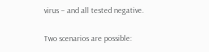virus – and all tested negative.

Two scenarios are possible: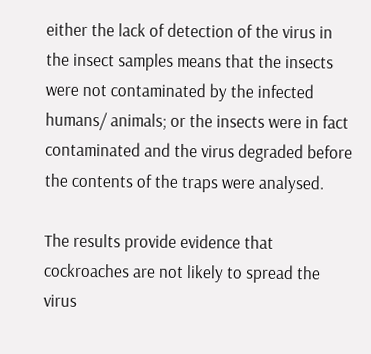either the lack of detection of the virus in the insect samples means that the insects were not contaminated by the infected humans/ animals; or the insects were in fact contaminated and the virus degraded before the contents of the traps were analysed.

The results provide evidence that cockroaches are not likely to spread the virus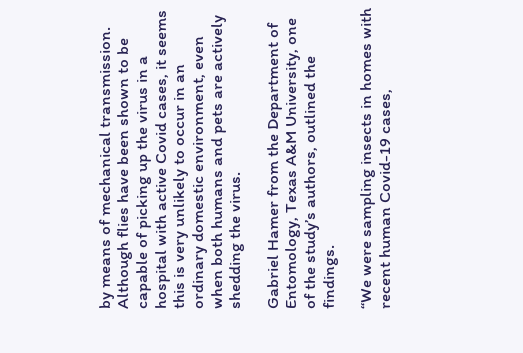by means of mechanical transmission. Although flies have been shown to be capable of picking up the virus in a hospital with active Covid cases, it seems this is very unlikely to occur in an ordinary domestic environment, even when both humans and pets are actively shedding the virus.

Gabriel Hamer from the Department of Entomology, Texas A&M University, one of the study’s authors, outlined the findings.

“We were sampling insects in homes with recent human Covid-19 cases,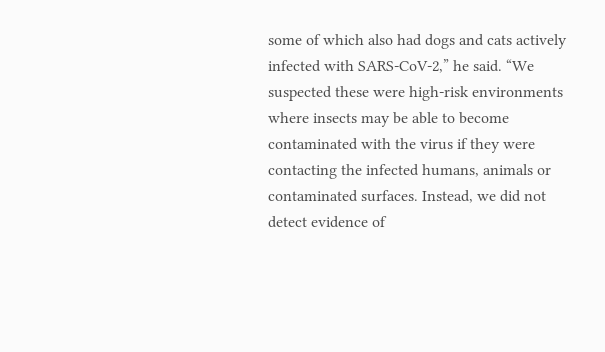some of which also had dogs and cats actively infected with SARS-CoV-2,” he said. “We suspected these were high-risk environments where insects may be able to become contaminated with the virus if they were contacting the infected humans, animals or contaminated surfaces. Instead, we did not detect evidence of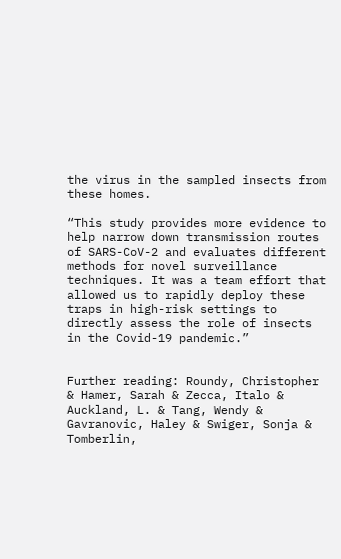the virus in the sampled insects from these homes.

“This study provides more evidence to help narrow down transmission routes of SARS-CoV-2 and evaluates different methods for novel surveillance techniques. It was a team effort that allowed us to rapidly deploy these traps in high-risk settings to directly assess the role of insects in the Covid-19 pandemic.”


Further reading: Roundy, Christopher & Hamer, Sarah & Zecca, Italo & Auckland, L. & Tang, Wendy & Gavranovic, Haley & Swiger, Sonja & Tomberlin,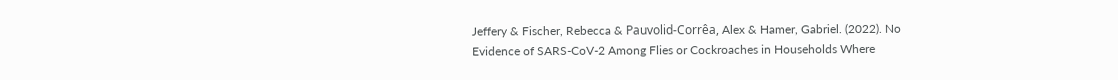Jeffery & Fischer, Rebecca & Pauvolid-Corrêa, Alex & Hamer, Gabriel. (2022). No Evidence of SARS-CoV-2 Among Flies or Cockroaches in Households Where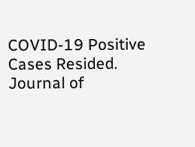COVID-19 Positive Cases Resided. Journal of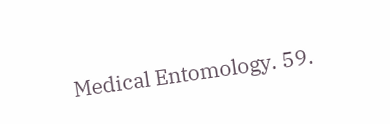Medical Entomology. 59.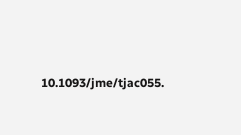10.1093/jme/tjac055.